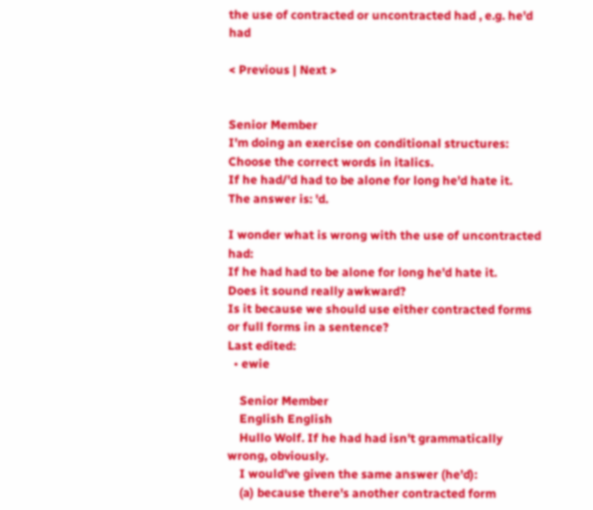the use of contracted or uncontracted had , e.g. he'd had

< Previous | Next >


Senior Member
I'm doing an exercise on conditional structures:
Choose the correct words in italics.
If he had/'d had to be alone for long he'd hate it.
The answer is: 'd.

I wonder what is wrong with the use of uncontracted had:
If he had had to be alone for long he'd hate it.
Does it sound really awkward?
Is it because we should use either contracted forms or full forms in a sentence?
Last edited:
  • ewie

    Senior Member
    English English
    Hullo Wolf. If he had had isn't grammatically wrong, obviously.
    I would've given the same answer (he'd):
    (a) because there's another contracted form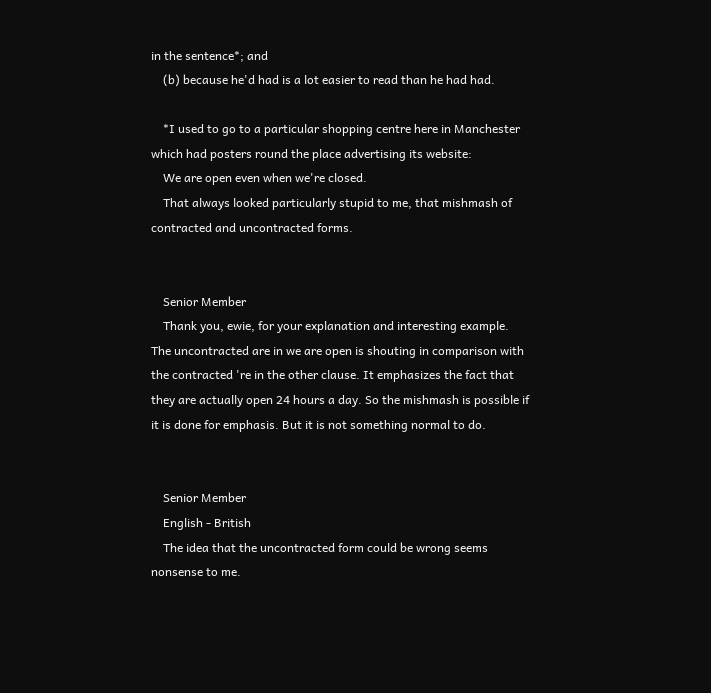in the sentence*; and
    (b) because he'd had is a lot easier to read than he had had.

    *I used to go to a particular shopping centre here in Manchester which had posters round the place advertising its website:
    We are open even when we're closed.
    That always looked particularly stupid to me, that mishmash of contracted and uncontracted forms.


    Senior Member
    Thank you, ewie, for your explanation and interesting example. The uncontracted are in we are open is shouting in comparison with the contracted 're in the other clause. It emphasizes the fact that they are actually open 24 hours a day. So the mishmash is possible if it is done for emphasis. But it is not something normal to do.


    Senior Member
    English - British
    The idea that the uncontracted form could be wrong seems nonsense to me.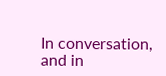In conversation, and in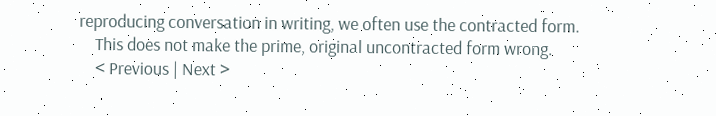reproducing conversation in writing, we often use the contracted form.
    This does not make the prime, original uncontracted form wrong.
    < Previous | Next >